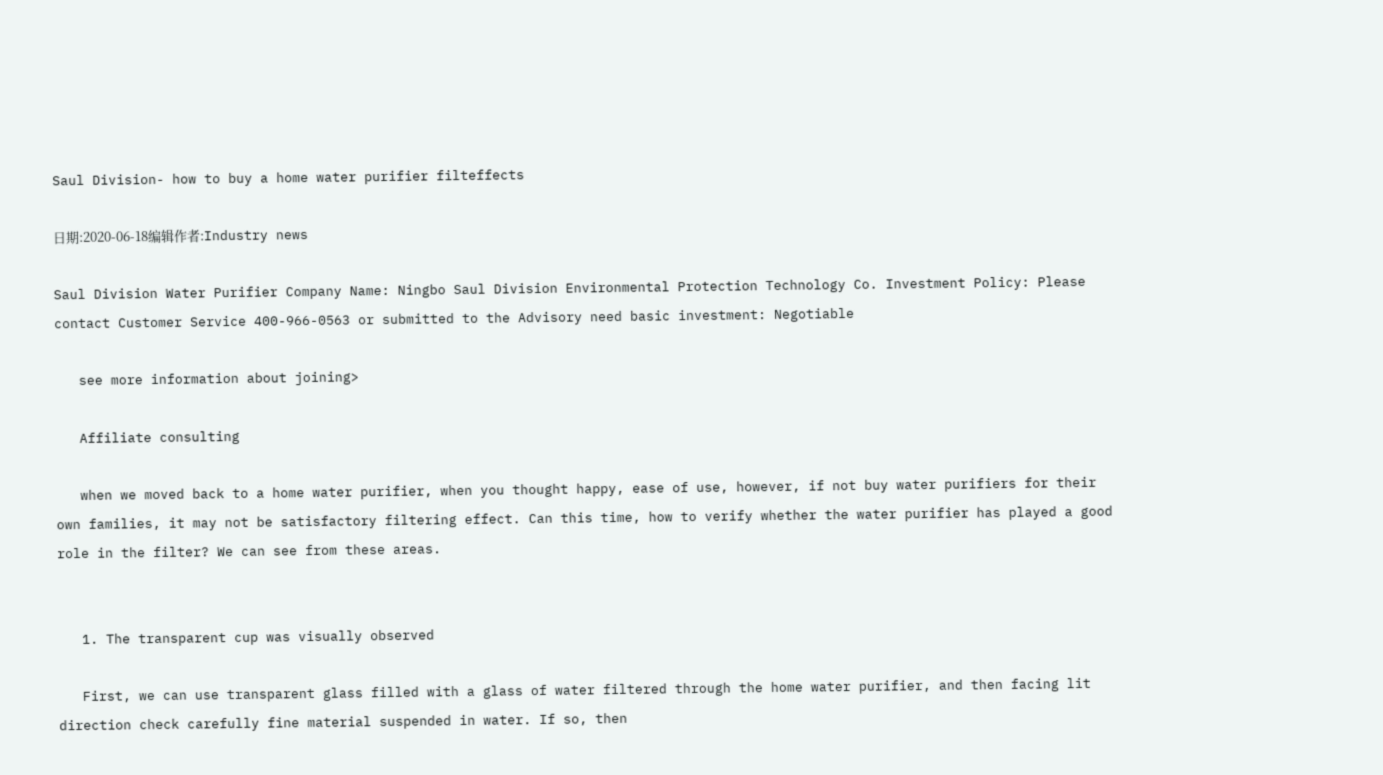Saul Division- how to buy a home water purifier filteffects

日期:2020-06-18编辑作者:Industry news

Saul Division Water Purifier Company Name: Ningbo Saul Division Environmental Protection Technology Co. Investment Policy: Please contact Customer Service 400-966-0563 or submitted to the Advisory need basic investment: Negotiable

   see more information about joining>

   Affiliate consulting

   when we moved back to a home water purifier, when you thought happy, ease of use, however, if not buy water purifiers for their own families, it may not be satisfactory filtering effect. Can this time, how to verify whether the water purifier has played a good role in the filter? We can see from these areas.


   1. The transparent cup was visually observed

   First, we can use transparent glass filled with a glass of water filtered through the home water purifier, and then facing lit direction check carefully fine material suspended in water. If so, then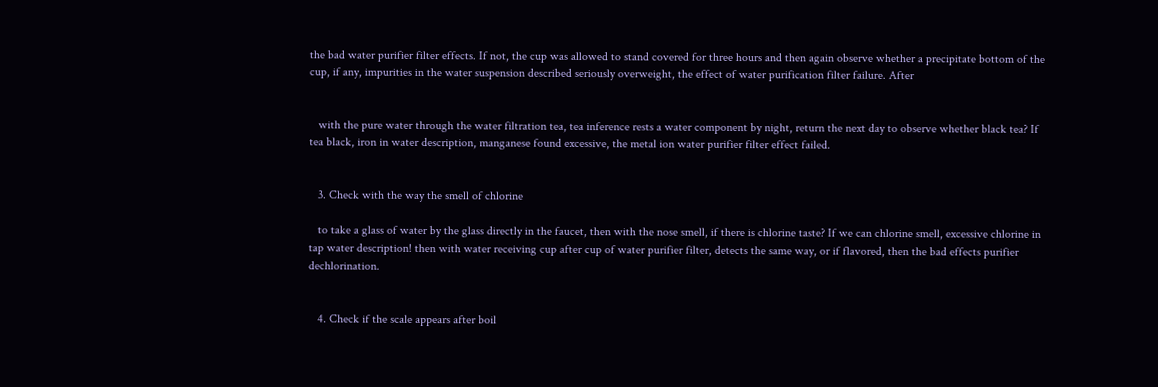the bad water purifier filter effects. If not, the cup was allowed to stand covered for three hours and then again observe whether a precipitate bottom of the cup, if any, impurities in the water suspension described seriously overweight, the effect of water purification filter failure. After


   with the pure water through the water filtration tea, tea inference rests a water component by night, return the next day to observe whether black tea? If tea black, iron in water description, manganese found excessive, the metal ion water purifier filter effect failed.


   3. Check with the way the smell of chlorine

   to take a glass of water by the glass directly in the faucet, then with the nose smell, if there is chlorine taste? If we can chlorine smell, excessive chlorine in tap water description! then with water receiving cup after cup of water purifier filter, detects the same way, or if flavored, then the bad effects purifier dechlorination.


   4. Check if the scale appears after boil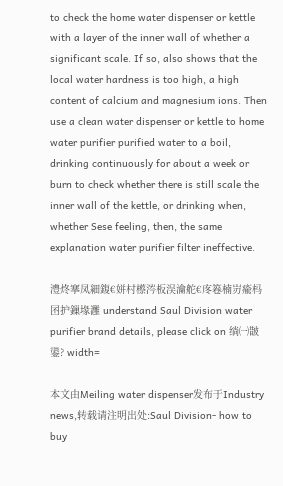to check the home water dispenser or kettle with a layer of the inner wall of whether a significant scale. If so, also shows that the local water hardness is too high, a high content of calcium and magnesium ions. Then use a clean water dispenser or kettle to home water purifier purified water to a boil, drinking continuously for about a week or burn to check whether there is still scale the inner wall of the kettle, or drinking when, whether Sese feeling, then, the same explanation water purifier filter ineffective.

澧炵搴凤細鍑€姘村櫒涔板洖瀹舵€庝箞楠岃瘉杩囨护鏁堟灉 understand Saul Division water purifier brand details, please click on 绱㈠皵鍙? width=

本文由Meiling water dispenser发布于Industry news,转载请注明出处:Saul Division- how to buy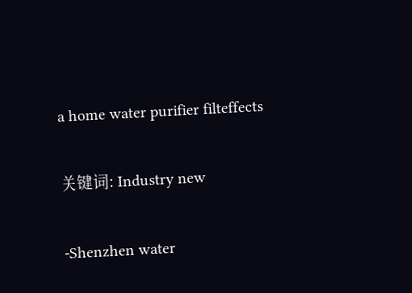a home water purifier filteffects

关键词: Industry new

-Shenzhen water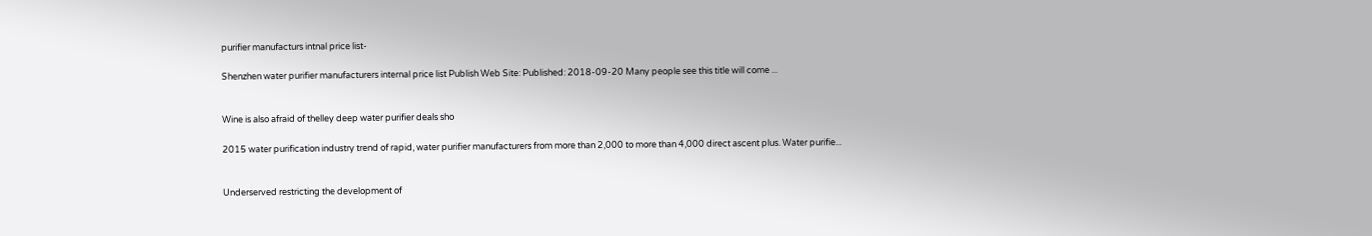purifier manufacturs intnal price list-

Shenzhen water purifier manufacturers internal price list Publish Web Site: Published: 2018-09-20 Many people see this title will come ...


Wine is also afraid of thelley deep water purifier deals sho

2015 water purification industry trend of rapid, water purifier manufacturers from more than 2,000 to more than 4,000 direct ascent plus. Water purifie...


Underserved restricting the development of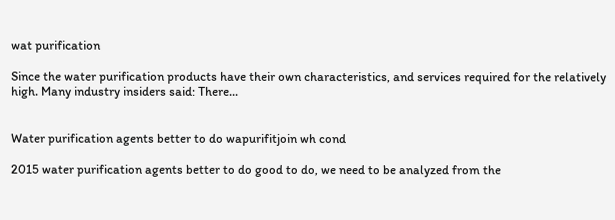wat purification

Since the water purification products have their own characteristics, and services required for the relatively high. Many industry insiders said: There...


Water purification agents better to do wapurifitjoin wh cond

2015 water purification agents better to do good to do, we need to be analyzed from the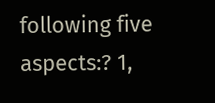following five aspects:? 1,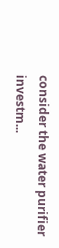consider the water purifier investm...